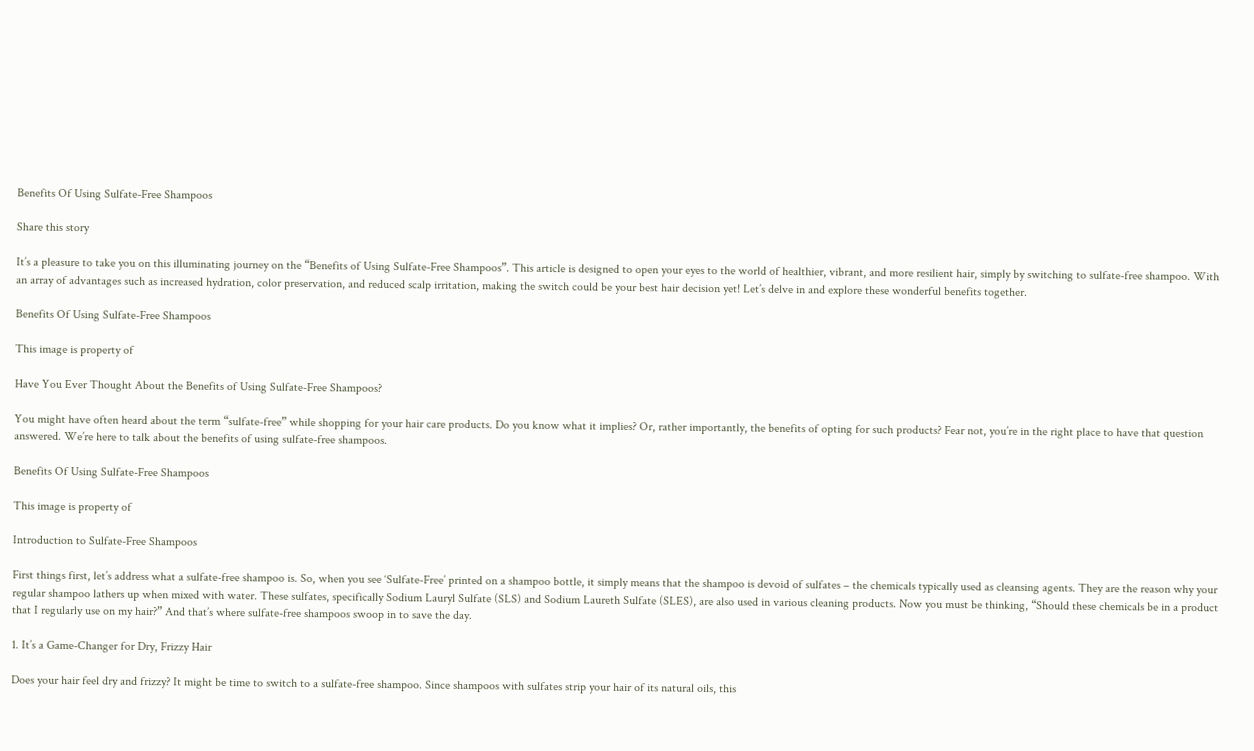Benefits Of Using Sulfate-Free Shampoos

Share this story

It’s a pleasure to take you on this illuminating journey on the “Benefits of Using Sulfate-Free Shampoos”. This article is designed to open your eyes to the world of healthier, vibrant, and more resilient hair, simply by switching to sulfate-free shampoo. With an array of advantages such as increased hydration, color preservation, and reduced scalp irritation, making the switch could be your best hair decision yet! Let’s delve in and explore these wonderful benefits together.

Benefits Of Using Sulfate-Free Shampoos

This image is property of

Have You Ever Thought About the Benefits of Using Sulfate-Free Shampoos?

You might have often heard about the term “sulfate-free” while shopping for your hair care products. Do you know what it implies? Or, rather importantly, the benefits of opting for such products? Fear not, you’re in the right place to have that question answered. We’re here to talk about the benefits of using sulfate-free shampoos.

Benefits Of Using Sulfate-Free Shampoos

This image is property of

Introduction to Sulfate-Free Shampoos

First things first, let’s address what a sulfate-free shampoo is. So, when you see ‘Sulfate-Free’ printed on a shampoo bottle, it simply means that the shampoo is devoid of sulfates – the chemicals typically used as cleansing agents. They are the reason why your regular shampoo lathers up when mixed with water. These sulfates, specifically Sodium Lauryl Sulfate (SLS) and Sodium Laureth Sulfate (SLES), are also used in various cleaning products. Now you must be thinking, “Should these chemicals be in a product that I regularly use on my hair?” And that’s where sulfate-free shampoos swoop in to save the day.

1. It’s a Game-Changer for Dry, Frizzy Hair

Does your hair feel dry and frizzy? It might be time to switch to a sulfate-free shampoo. Since shampoos with sulfates strip your hair of its natural oils, this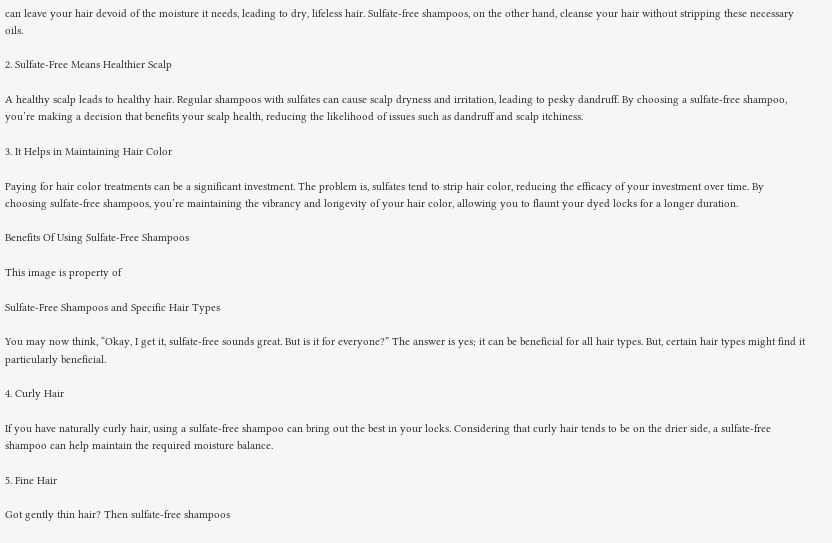can leave your hair devoid of the moisture it needs, leading to dry, lifeless hair. Sulfate-free shampoos, on the other hand, cleanse your hair without stripping these necessary oils.

2. Sulfate-Free Means Healthier Scalp

A healthy scalp leads to healthy hair. Regular shampoos with sulfates can cause scalp dryness and irritation, leading to pesky dandruff. By choosing a sulfate-free shampoo, you’re making a decision that benefits your scalp health, reducing the likelihood of issues such as dandruff and scalp itchiness.

3. It Helps in Maintaining Hair Color

Paying for hair color treatments can be a significant investment. The problem is, sulfates tend to strip hair color, reducing the efficacy of your investment over time. By choosing sulfate-free shampoos, you’re maintaining the vibrancy and longevity of your hair color, allowing you to flaunt your dyed locks for a longer duration.

Benefits Of Using Sulfate-Free Shampoos

This image is property of

Sulfate-Free Shampoos and Specific Hair Types

You may now think, “Okay, I get it, sulfate-free sounds great. But is it for everyone?” The answer is yes; it can be beneficial for all hair types. But, certain hair types might find it particularly beneficial.

4. Curly Hair

If you have naturally curly hair, using a sulfate-free shampoo can bring out the best in your locks. Considering that curly hair tends to be on the drier side, a sulfate-free shampoo can help maintain the required moisture balance.

5. Fine Hair

Got gently thin hair? Then sulfate-free shampoos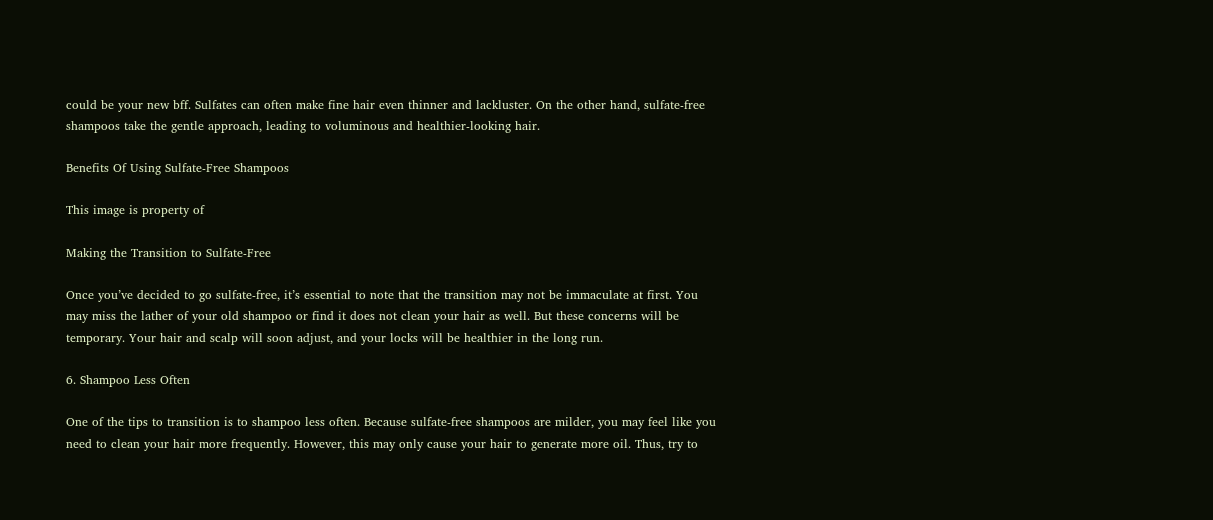could be your new bff. Sulfates can often make fine hair even thinner and lackluster. On the other hand, sulfate-free shampoos take the gentle approach, leading to voluminous and healthier-looking hair.

Benefits Of Using Sulfate-Free Shampoos

This image is property of

Making the Transition to Sulfate-Free

Once you’ve decided to go sulfate-free, it’s essential to note that the transition may not be immaculate at first. You may miss the lather of your old shampoo or find it does not clean your hair as well. But these concerns will be temporary. Your hair and scalp will soon adjust, and your locks will be healthier in the long run.

6. Shampoo Less Often

One of the tips to transition is to shampoo less often. Because sulfate-free shampoos are milder, you may feel like you need to clean your hair more frequently. However, this may only cause your hair to generate more oil. Thus, try to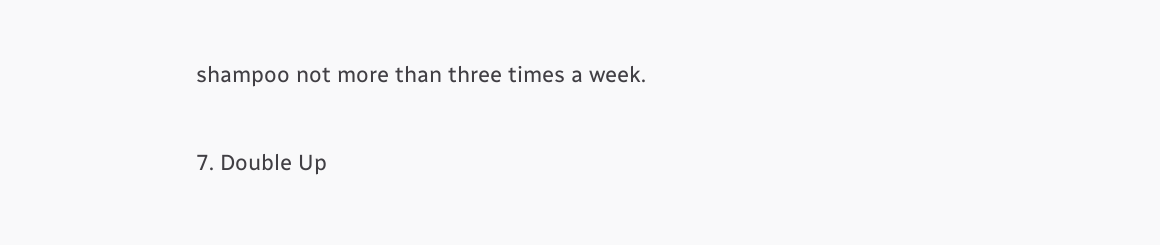shampoo not more than three times a week.

7. Double Up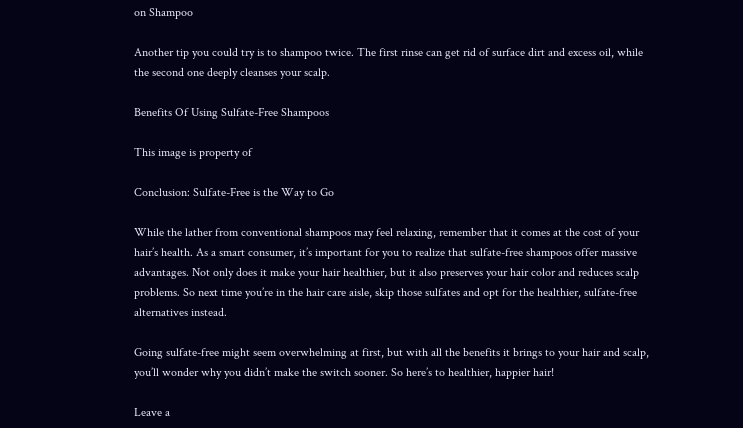on Shampoo

Another tip you could try is to shampoo twice. The first rinse can get rid of surface dirt and excess oil, while the second one deeply cleanses your scalp.

Benefits Of Using Sulfate-Free Shampoos

This image is property of

Conclusion: Sulfate-Free is the Way to Go

While the lather from conventional shampoos may feel relaxing, remember that it comes at the cost of your hair’s health. As a smart consumer, it’s important for you to realize that sulfate-free shampoos offer massive advantages. Not only does it make your hair healthier, but it also preserves your hair color and reduces scalp problems. So next time you’re in the hair care aisle, skip those sulfates and opt for the healthier, sulfate-free alternatives instead.

Going sulfate-free might seem overwhelming at first, but with all the benefits it brings to your hair and scalp, you’ll wonder why you didn’t make the switch sooner. So here’s to healthier, happier hair!

Leave a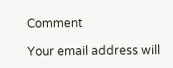Comment

Your email address will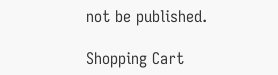not be published.

Shopping Cart